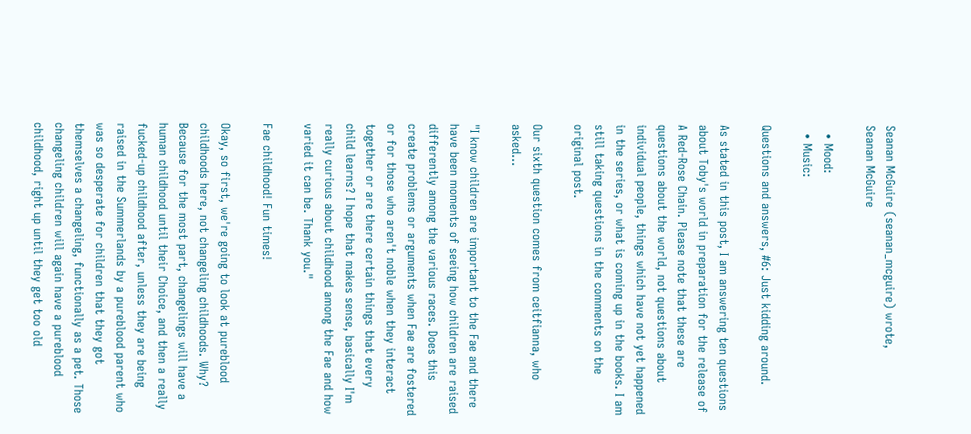Seanan McGuire (seanan_mcguire) wrote,
Seanan McGuire

  • Mood:
  • Music:

Questions and answers, #6: Just kidding around.

As stated in this post, I am answering ten questions about Toby's world in preparation for the release of A Red-Rose Chain. Please note that these are questions about the world, not questions about individual people, things which have not yet happened in the series, or what is coming up in the books. I am still taking questions in the comments on the original post.

Our sixth question comes from ceitfianna, who asked...

"I know children are important to the Fae and there have been moments of seeing how children are raised differently among the various races. Does this create problems or arguments when Fae are fostered or for those who aren't noble when they interact together or are there certain things that every child learns? I hope that makes sense, basically I'm really curious about childhood among the Fae and how varied it can be. Thank you."

Fae childhood! Fun times!

Okay, so first, we're going to look at pureblood childhoods here, not changeling childhoods. Why? Because for the most part, changelings will have a human childhood until their Choice, and then a really fucked-up childhood after, unless they are being raised in the Summerlands by a pureblood parent who was so desperate for children that they got themselves a changeling, functionally as a pet. Those changeling children will again have a pureblood childhood, right up until they get too old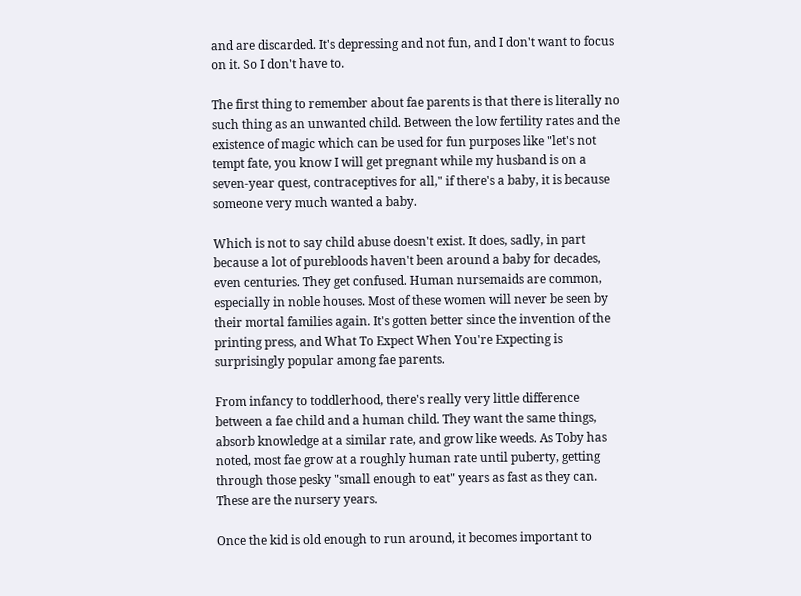and are discarded. It's depressing and not fun, and I don't want to focus on it. So I don't have to.

The first thing to remember about fae parents is that there is literally no such thing as an unwanted child. Between the low fertility rates and the existence of magic which can be used for fun purposes like "let's not tempt fate, you know I will get pregnant while my husband is on a seven-year quest, contraceptives for all," if there's a baby, it is because someone very much wanted a baby.

Which is not to say child abuse doesn't exist. It does, sadly, in part because a lot of purebloods haven't been around a baby for decades, even centuries. They get confused. Human nursemaids are common, especially in noble houses. Most of these women will never be seen by their mortal families again. It's gotten better since the invention of the printing press, and What To Expect When You're Expecting is surprisingly popular among fae parents.

From infancy to toddlerhood, there's really very little difference between a fae child and a human child. They want the same things, absorb knowledge at a similar rate, and grow like weeds. As Toby has noted, most fae grow at a roughly human rate until puberty, getting through those pesky "small enough to eat" years as fast as they can. These are the nursery years.

Once the kid is old enough to run around, it becomes important to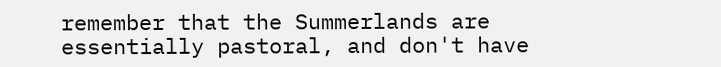remember that the Summerlands are essentially pastoral, and don't have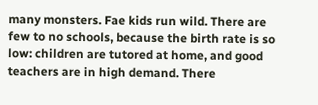many monsters. Fae kids run wild. There are few to no schools, because the birth rate is so low: children are tutored at home, and good teachers are in high demand. There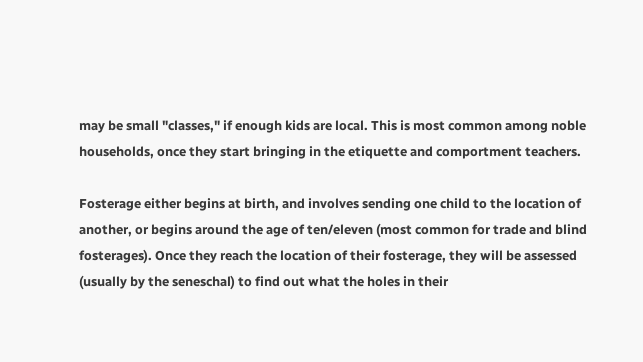may be small "classes," if enough kids are local. This is most common among noble households, once they start bringing in the etiquette and comportment teachers.

Fosterage either begins at birth, and involves sending one child to the location of another, or begins around the age of ten/eleven (most common for trade and blind fosterages). Once they reach the location of their fosterage, they will be assessed (usually by the seneschal) to find out what the holes in their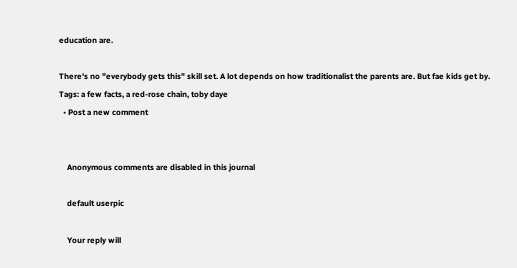education are.

There's no "everybody gets this" skill set. A lot depends on how traditionalist the parents are. But fae kids get by.
Tags: a few facts, a red-rose chain, toby daye
  • Post a new comment


    Anonymous comments are disabled in this journal

    default userpic

    Your reply will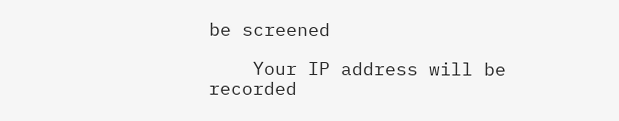be screened

    Your IP address will be recorded